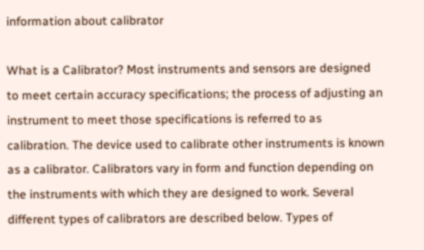information about calibrator

What is a Calibrator? Most instruments and sensors are designed to meet certain accuracy specifications; the process of adjusting an instrument to meet those specifications is referred to as calibration. The device used to calibrate other instruments is known as a calibrator. Calibrators vary in form and function depending on the instruments with which they are designed to work. Several different types of calibrators are described below. Types of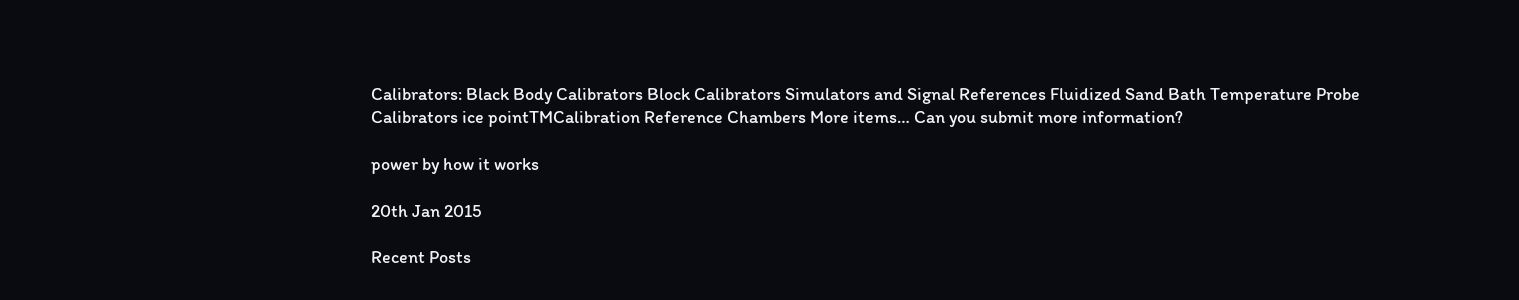Calibrators: Black Body Calibrators Block Calibrators Simulators and Signal References Fluidized Sand Bath Temperature Probe Calibrators ice pointTMCalibration Reference Chambers More items… Can you submit more information?

power by how it works

20th Jan 2015

Recent Posts